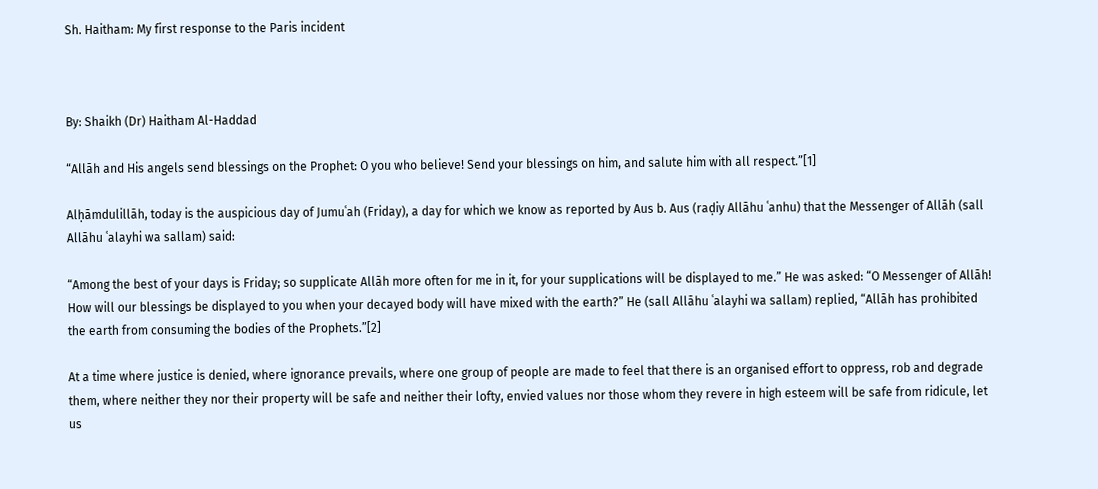Sh. Haitham: My first response to the Paris incident



By: Shaikh (Dr) Haitham Al-Haddad

“Allāh and His angels send blessings on the Prophet: O you who believe! Send your blessings on him, and salute him with all respect.”[1]

Alḥāmdulillāh, today is the auspicious day of Jumuʿah (Friday), a day for which we know as reported by Aus b. Aus (raḍiy Allāhu ʿanhu) that the Messenger of Allāh (sall Allāhu ʿalayhi wa sallam) said:

“Among the best of your days is Friday; so supplicate Allāh more often for me in it, for your supplications will be displayed to me.” He was asked: “O Messenger of Allāh! How will our blessings be displayed to you when your decayed body will have mixed with the earth?” He (sall Allāhu ʿalayhi wa sallam) replied, “Allāh has prohibited the earth from consuming the bodies of the Prophets.”[2]

At a time where justice is denied, where ignorance prevails, where one group of people are made to feel that there is an organised effort to oppress, rob and degrade them, where neither they nor their property will be safe and neither their lofty, envied values nor those whom they revere in high esteem will be safe from ridicule, let us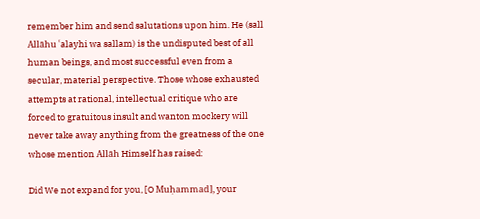remember him and send salutations upon him. He (sall Allāhu ʿalayhi wa sallam) is the undisputed best of all human beings, and most successful even from a secular, material perspective. Those whose exhausted attempts at rational, intellectual critique who are forced to gratuitous insult and wanton mockery will never take away anything from the greatness of the one whose mention Allāh Himself has raised:

Did We not expand for you, [O Muḥammad], your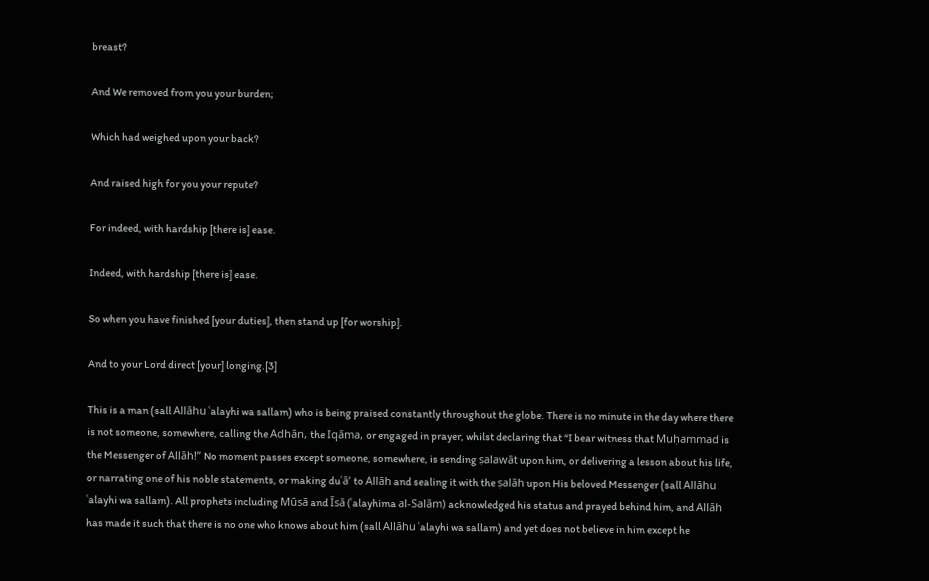breast?

And We removed from you your burden;

Which had weighed upon your back?

And raised high for you your repute?

For indeed, with hardship [there is] ease.

Indeed, with hardship [there is] ease.

So when you have finished [your duties], then stand up [for worship].

And to your Lord direct [your] longing.[3]

This is a man (sall Allāhu ʿalayhi wa sallam) who is being praised constantly throughout the globe. There is no minute in the day where there is not someone, somewhere, calling the Adhān, the Iqāma, or engaged in prayer, whilst declaring that “I bear witness that Muḥammad is the Messenger of Allāh!” No moment passes except someone, somewhere, is sending ṣalawāt upon him, or delivering a lesson about his life, or narrating one of his noble statements, or making duʿā’ to Allāh and sealing it with the ṣalāh upon His beloved Messenger (sall Allāhu ʿalayhi wa sallam). All prophets including Mūsā and Īsā (ʿalayhima al-Salām) acknowledged his status and prayed behind him, and Allāh has made it such that there is no one who knows about him (sall Allāhu ʿalayhi wa sallam) and yet does not believe in him except he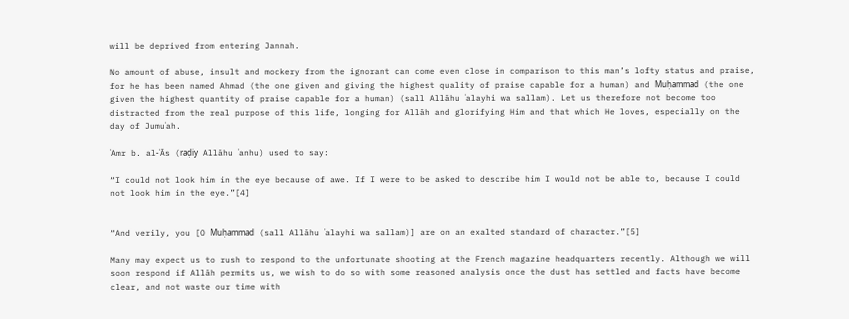will be deprived from entering Jannah.

No amount of abuse, insult and mockery from the ignorant can come even close in comparison to this man’s lofty status and praise, for he has been named Ahmad (the one given and giving the highest quality of praise capable for a human) and Muḥammad (the one given the highest quantity of praise capable for a human) (sall Allāhu ʿalayhi wa sallam). Let us therefore not become too distracted from the real purpose of this life, longing for Allāh and glorifying Him and that which He loves, especially on the day of Jumuʿah.

ʿAmr b. al-ʿĀs (raḍiy Allāhu ʿanhu) used to say:

“I could not look him in the eye because of awe. If I were to be asked to describe him I would not be able to, because I could not look him in the eye.”[4]


“And verily, you [O Muḥammad (sall Allāhu ʿalayhi wa sallam)] are on an exalted standard of character.”[5]

Many may expect us to rush to respond to the unfortunate shooting at the French magazine headquarters recently. Although we will soon respond if Allāh permits us, we wish to do so with some reasoned analysis once the dust has settled and facts have become clear, and not waste our time with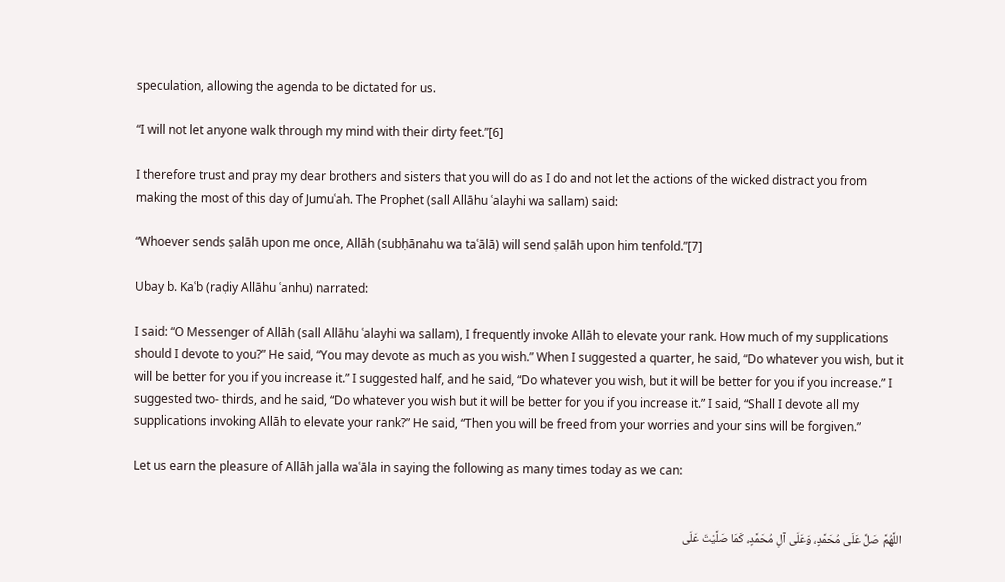speculation, allowing the agenda to be dictated for us.

“I will not let anyone walk through my mind with their dirty feet.”[6]

I therefore trust and pray my dear brothers and sisters that you will do as I do and not let the actions of the wicked distract you from making the most of this day of Jumuʿah. The Prophet (sall Allāhu ʿalayhi wa sallam) said:

“Whoever sends ṣalāh upon me once, Allāh (subḥānahu wa taʿālā) will send ṣalāh upon him tenfold.”[7]

Ubay b. Kaʿb (raḍiy Allāhu ʿanhu) narrated:

I said: “O Messenger of Allāh (sall Allāhu ʿalayhi wa sallam), I frequently invoke Allāh to elevate your rank. How much of my supplications should I devote to you?” He said, “You may devote as much as you wish.” When I suggested a quarter, he said, “Do whatever you wish, but it will be better for you if you increase it.” I suggested half, and he said, “Do whatever you wish, but it will be better for you if you increase.” I suggested two- thirds, and he said, “Do whatever you wish but it will be better for you if you increase it.” I said, “Shall I devote all my supplications invoking Allāh to elevate your rank?” He said, “Then you will be freed from your worries and your sins will be forgiven.”

Let us earn the pleasure of Allāh jalla waʿāla in saying the following as many times today as we can:


اللَّهُمَّ صَلِّ عَلَى مُحَمَّدٍ، وَعَلَى آلِ مُحَمَّدٍ، كَمَا صَلَّيْتَ عَلَى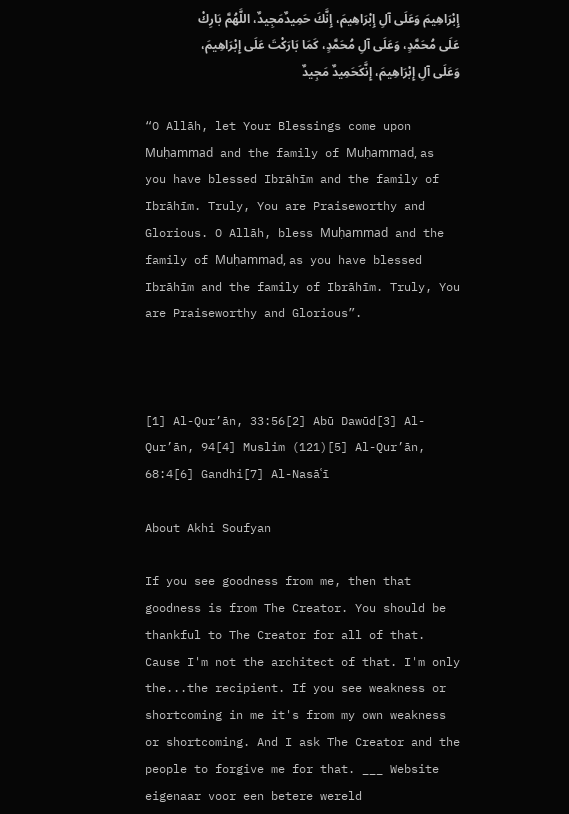إِبْرَاهِيمَ وَعَلَى آلِ إِبْرَاهِيمَ، إِنَّكَ حَمِيدٌمَجِيدٌ، اللَّهُمَّ بَارِكْ عَلَى مُحَمَّدٍ، وَعَلَى آلِ مُحَمَّدٍ، كَمَا بَارَكْتَ عَلَى إِبْرَاهِيمَ، وَعَلَى آلِ إِبْرَاهِيمَ، إِنَّكَحَمِيدٌ مَجِيدٌ

“O Allāh, let Your Blessings come upon Muḥammad and the family of Muḥammad, as you have blessed Ibrāhīm and the family of Ibrāhīm. Truly, You are Praiseworthy and Glorious. O Allāh, bless Muḥammad and the family of Muḥammad, as you have blessed Ibrāhīm and the family of Ibrāhīm. Truly, You are Praiseworthy and Glorious”.



[1] Al-Qur’ān, 33:56[2] Abū Dawūd[3] Al-Qur’ān, 94[4] Muslim (121)[5] Al-Qur’ān, 68:4[6] Gandhi[7] Al-Nasāʿī

About Akhi Soufyan

If you see goodness from me, then that goodness is from The Creator. You should be thankful to The Creator for all of that. Cause I'm not the architect of that. I'm only the...the recipient. If you see weakness or shortcoming in me it's from my own weakness or shortcoming. And I ask The Creator and the people to forgive me for that. ___ Website eigenaar voor een betere wereld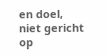en doel, niet gericht op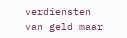verdiensten van geld maar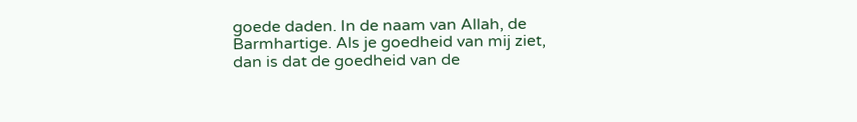goede daden. In de naam van Allah, de Barmhartige. Als je goedheid van mij ziet, dan is dat de goedheid van de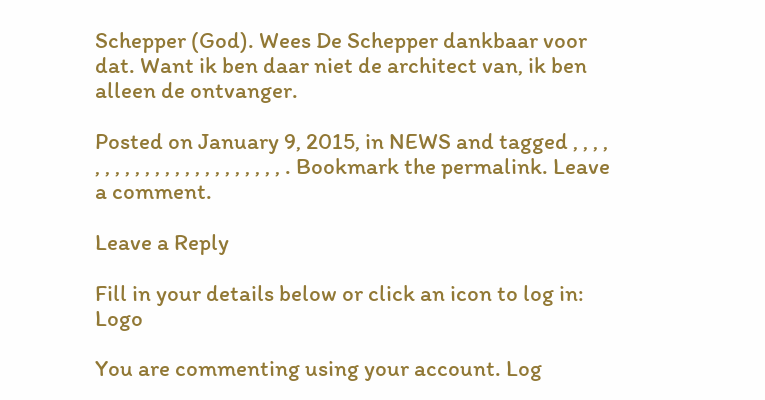Schepper (God). Wees De Schepper dankbaar voor dat. Want ik ben daar niet de architect van, ik ben alleen de ontvanger.

Posted on January 9, 2015, in NEWS and tagged , , , , , , , , , , , , , , , , , , , , , , , . Bookmark the permalink. Leave a comment.

Leave a Reply

Fill in your details below or click an icon to log in: Logo

You are commenting using your account. Log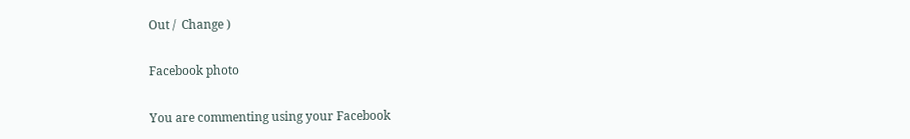Out /  Change )

Facebook photo

You are commenting using your Facebook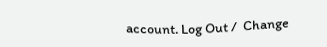account. Log Out /  Change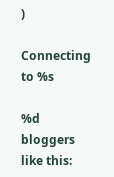)

Connecting to %s

%d bloggers like this: